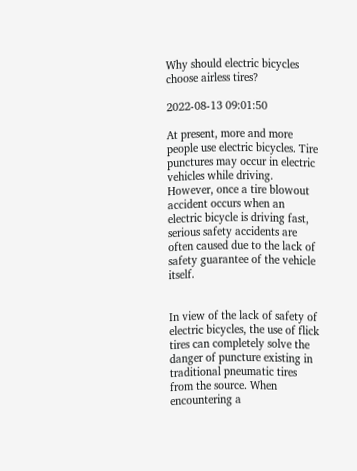Why should electric bicycles choose airless tires?

2022-08-13 09:01:50

At present, more and more people use electric bicycles. Tire punctures may occur in electric vehicles while driving. However, once a tire blowout accident occurs when an electric bicycle is driving fast, serious safety accidents are often caused due to the lack of safety guarantee of the vehicle itself.


In view of the lack of safety of electric bicycles, the use of flick tires can completely solve the danger of puncture existing in traditional pneumatic tires from the source. When encountering a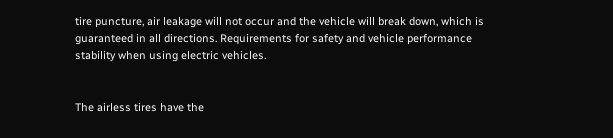tire puncture, air leakage will not occur and the vehicle will break down, which is guaranteed in all directions. Requirements for safety and vehicle performance stability when using electric vehicles.


The airless tires have the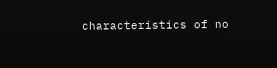characteristics of no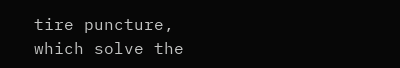tire puncture, which solve the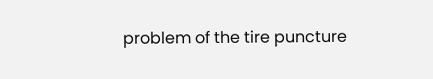problem of the tire puncture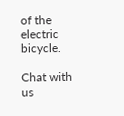of the electric bicycle.

Chat with us